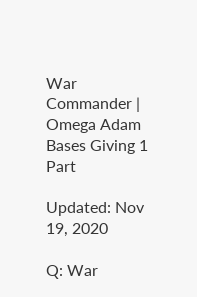War Commander | Omega Adam Bases Giving 1 Part

Updated: Nov 19, 2020

Q: War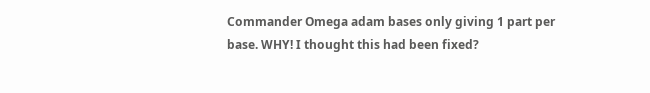Commander Omega adam bases only giving 1 part per base. WHY! I thought this had been fixed?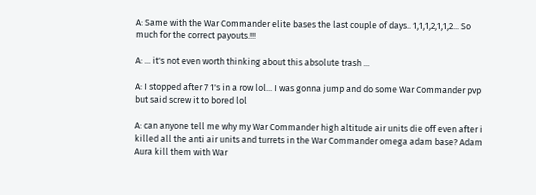A: Same with the War Commander elite bases the last couple of days.. 1,1,1,2,1,1,2... So much for the correct payouts.!!!

A: ... it's not even worth thinking about this absolute trash ...

A: I stopped after 7 1's in a row lol... I was gonna jump and do some War Commander pvp but said screw it to bored lol

A: can anyone tell me why my War Commander high altitude air units die off even after i killed all the anti air units and turrets in the War Commander omega adam base? Adam Aura kill them with War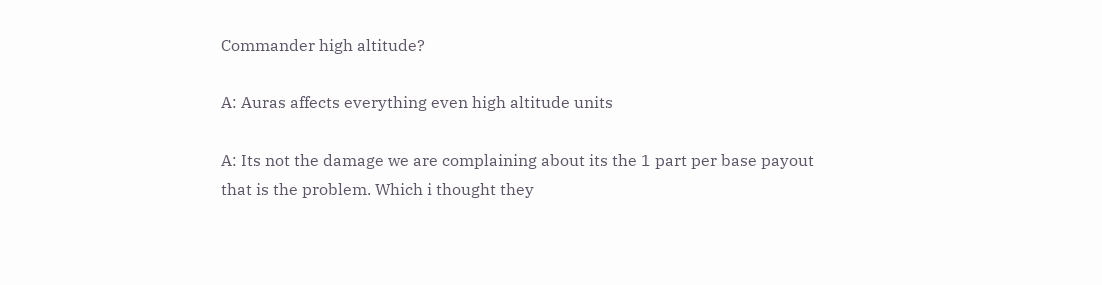Commander high altitude?

A: Auras affects everything even high altitude units

A: Its not the damage we are complaining about its the 1 part per base payout that is the problem. Which i thought they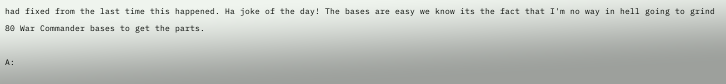had fixed from the last time this happened. Ha joke of the day! The bases are easy we know its the fact that I'm no way in hell going to grind 80 War Commander bases to get the parts.

A: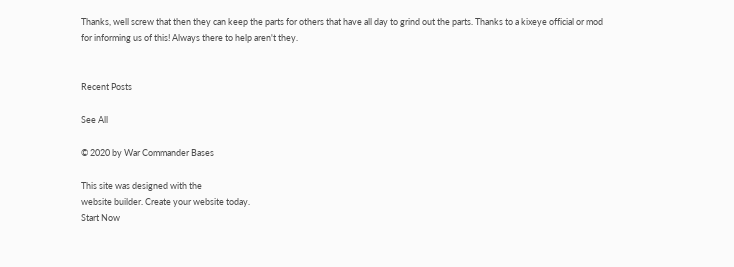Thanks, well screw that then they can keep the parts for others that have all day to grind out the parts. Thanks to a kixeye official or mod for informing us of this! Always there to help aren't they.


Recent Posts

See All

© 2020 by War Commander Bases

This site was designed with the
website builder. Create your website today.
Start Now